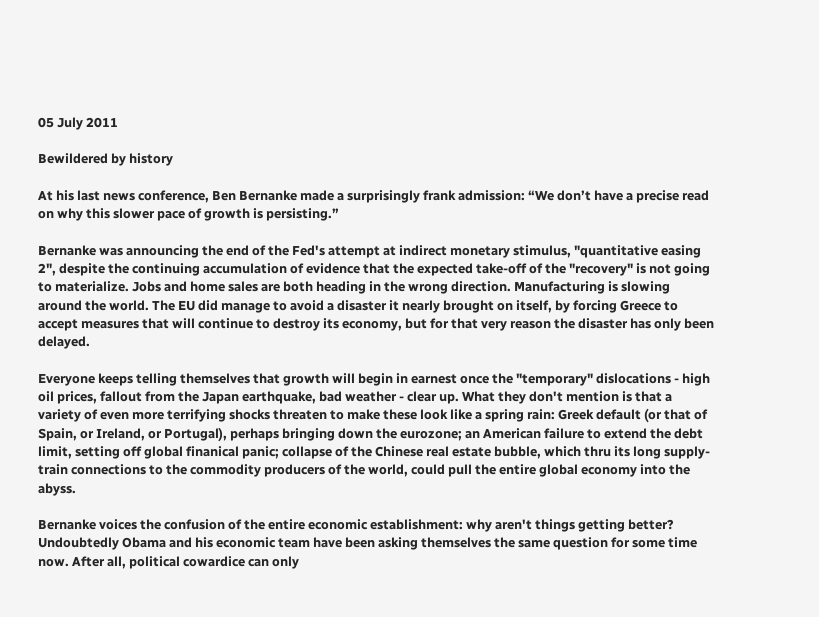05 July 2011

Bewildered by history

At his last news conference, Ben Bernanke made a surprisingly frank admission: “We don’t have a precise read on why this slower pace of growth is persisting.”

Bernanke was announcing the end of the Fed's attempt at indirect monetary stimulus, "quantitative easing 2", despite the continuing accumulation of evidence that the expected take-off of the "recovery" is not going to materialize. Jobs and home sales are both heading in the wrong direction. Manufacturing is slowing around the world. The EU did manage to avoid a disaster it nearly brought on itself, by forcing Greece to accept measures that will continue to destroy its economy, but for that very reason the disaster has only been delayed.

Everyone keeps telling themselves that growth will begin in earnest once the "temporary" dislocations - high oil prices, fallout from the Japan earthquake, bad weather - clear up. What they don't mention is that a variety of even more terrifying shocks threaten to make these look like a spring rain: Greek default (or that of Spain, or Ireland, or Portugal), perhaps bringing down the eurozone; an American failure to extend the debt limit, setting off global finanical panic; collapse of the Chinese real estate bubble, which thru its long supply-train connections to the commodity producers of the world, could pull the entire global economy into the abyss.

Bernanke voices the confusion of the entire economic establishment: why aren't things getting better? Undoubtedly Obama and his economic team have been asking themselves the same question for some time now. After all, political cowardice can only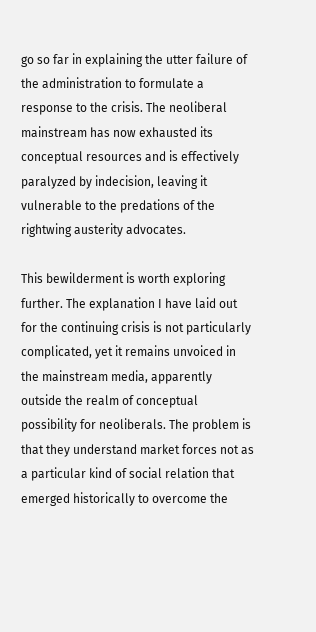go so far in explaining the utter failure of the administration to formulate a response to the crisis. The neoliberal mainstream has now exhausted its conceptual resources and is effectively paralyzed by indecision, leaving it vulnerable to the predations of the rightwing austerity advocates.

This bewilderment is worth exploring further. The explanation I have laid out for the continuing crisis is not particularly complicated, yet it remains unvoiced in the mainstream media, apparently outside the realm of conceptual possibility for neoliberals. The problem is that they understand market forces not as a particular kind of social relation that emerged historically to overcome the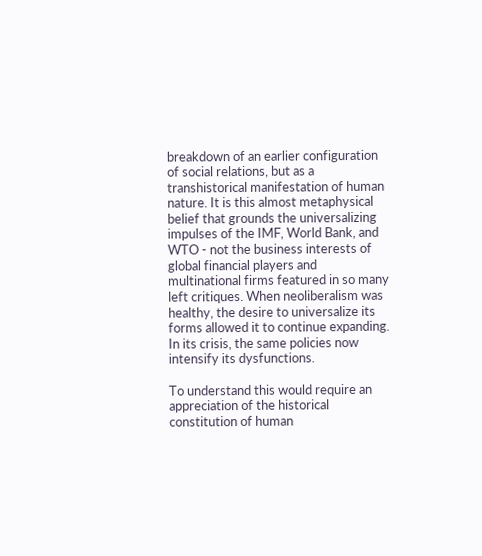breakdown of an earlier configuration of social relations, but as a transhistorical manifestation of human nature. It is this almost metaphysical belief that grounds the universalizing impulses of the IMF, World Bank, and WTO - not the business interests of global financial players and multinational firms featured in so many left critiques. When neoliberalism was healthy, the desire to universalize its forms allowed it to continue expanding. In its crisis, the same policies now intensify its dysfunctions.

To understand this would require an appreciation of the historical constitution of human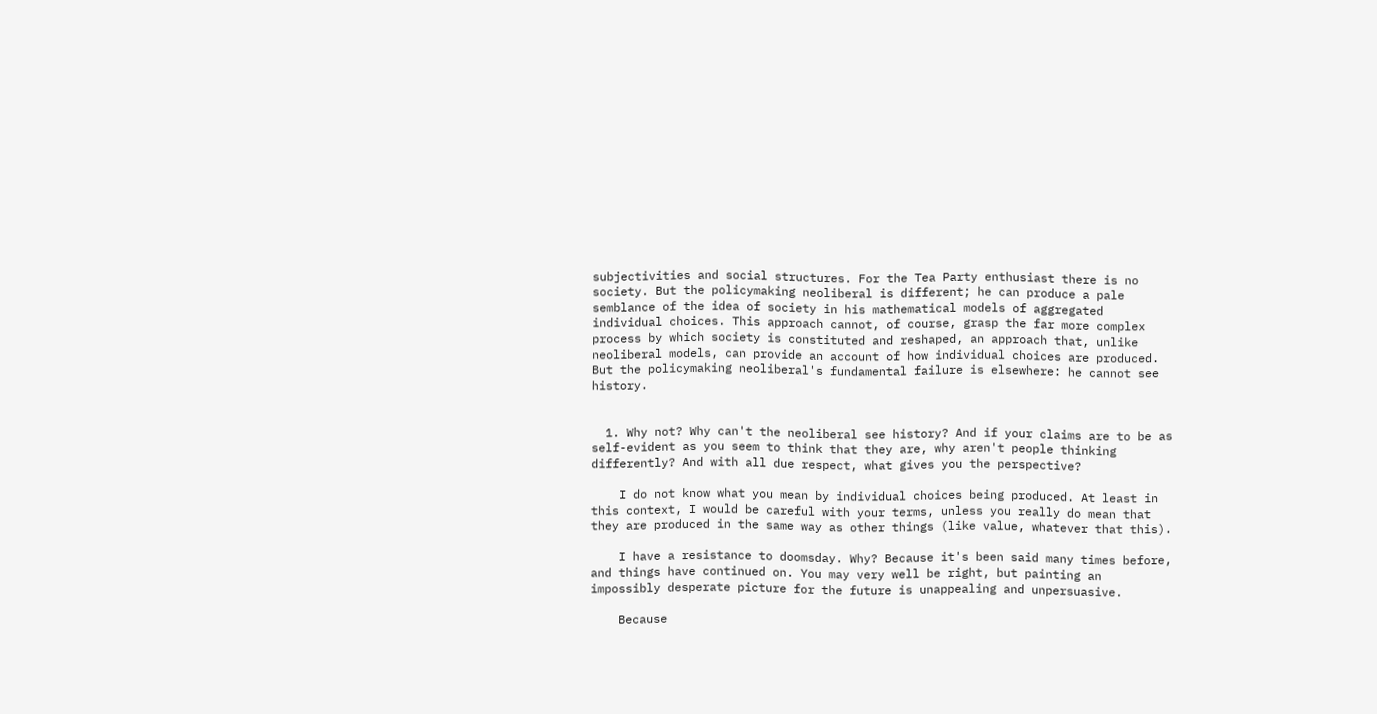subjectivities and social structures. For the Tea Party enthusiast there is no society. But the policymaking neoliberal is different; he can produce a pale semblance of the idea of society in his mathematical models of aggregated individual choices. This approach cannot, of course, grasp the far more complex process by which society is constituted and reshaped, an approach that, unlike neoliberal models, can provide an account of how individual choices are produced. But the policymaking neoliberal's fundamental failure is elsewhere: he cannot see history.


  1. Why not? Why can't the neoliberal see history? And if your claims are to be as self-evident as you seem to think that they are, why aren't people thinking differently? And with all due respect, what gives you the perspective?

    I do not know what you mean by individual choices being produced. At least in this context, I would be careful with your terms, unless you really do mean that they are produced in the same way as other things (like value, whatever that this).

    I have a resistance to doomsday. Why? Because it's been said many times before, and things have continued on. You may very well be right, but painting an impossibly desperate picture for the future is unappealing and unpersuasive.

    Because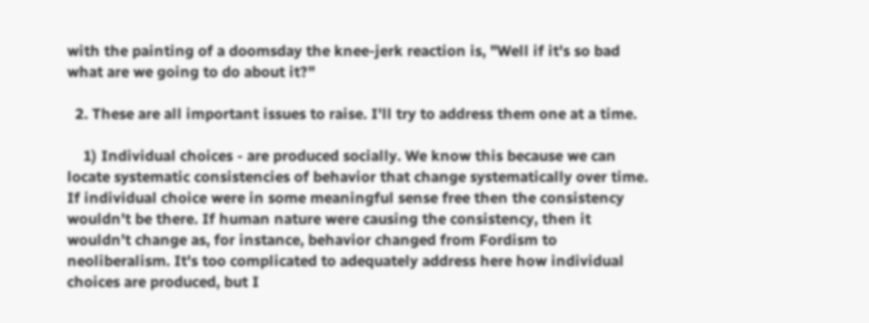with the painting of a doomsday the knee-jerk reaction is, "Well if it's so bad what are we going to do about it?"

  2. These are all important issues to raise. I'll try to address them one at a time.

    1) Individual choices - are produced socially. We know this because we can locate systematic consistencies of behavior that change systematically over time. If individual choice were in some meaningful sense free then the consistency wouldn't be there. If human nature were causing the consistency, then it wouldn't change as, for instance, behavior changed from Fordism to neoliberalism. It's too complicated to adequately address here how individual choices are produced, but I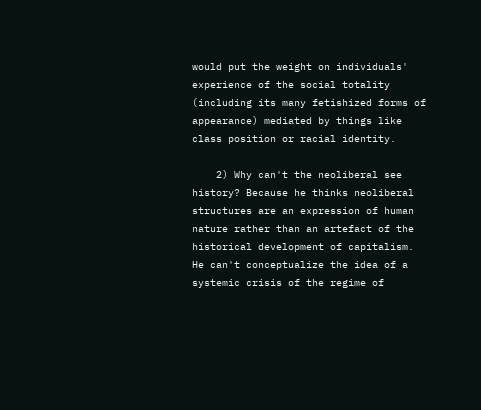would put the weight on individuals' experience of the social totality (including its many fetishized forms of appearance) mediated by things like class position or racial identity.

    2) Why can't the neoliberal see history? Because he thinks neoliberal structures are an expression of human nature rather than an artefact of the historical development of capitalism. He can't conceptualize the idea of a systemic crisis of the regime of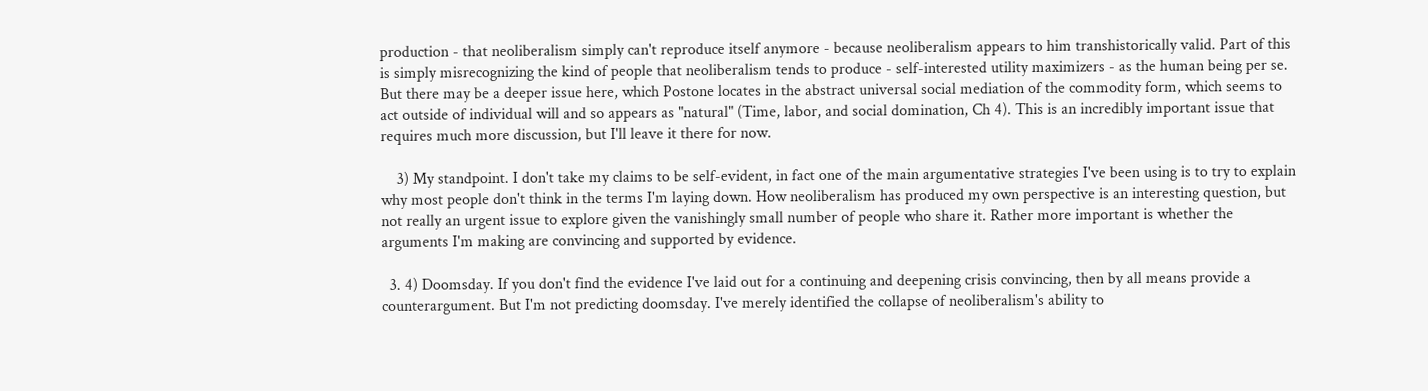production - that neoliberalism simply can't reproduce itself anymore - because neoliberalism appears to him transhistorically valid. Part of this is simply misrecognizing the kind of people that neoliberalism tends to produce - self-interested utility maximizers - as the human being per se. But there may be a deeper issue here, which Postone locates in the abstract universal social mediation of the commodity form, which seems to act outside of individual will and so appears as "natural" (Time, labor, and social domination, Ch 4). This is an incredibly important issue that requires much more discussion, but I'll leave it there for now.

    3) My standpoint. I don't take my claims to be self-evident, in fact one of the main argumentative strategies I've been using is to try to explain why most people don't think in the terms I'm laying down. How neoliberalism has produced my own perspective is an interesting question, but not really an urgent issue to explore given the vanishingly small number of people who share it. Rather more important is whether the arguments I'm making are convincing and supported by evidence.

  3. 4) Doomsday. If you don't find the evidence I've laid out for a continuing and deepening crisis convincing, then by all means provide a counterargument. But I'm not predicting doomsday. I've merely identified the collapse of neoliberalism's ability to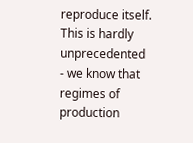reproduce itself. This is hardly unprecedented - we know that regimes of production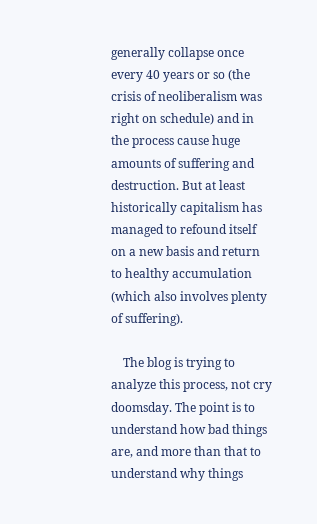generally collapse once every 40 years or so (the crisis of neoliberalism was right on schedule) and in the process cause huge amounts of suffering and destruction. But at least historically capitalism has managed to refound itself on a new basis and return to healthy accumulation (which also involves plenty of suffering).

    The blog is trying to analyze this process, not cry doomsday. The point is to understand how bad things are, and more than that to understand why things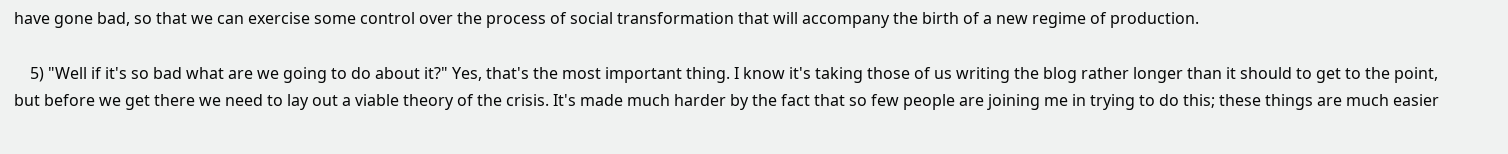have gone bad, so that we can exercise some control over the process of social transformation that will accompany the birth of a new regime of production.

    5) "Well if it's so bad what are we going to do about it?" Yes, that's the most important thing. I know it's taking those of us writing the blog rather longer than it should to get to the point, but before we get there we need to lay out a viable theory of the crisis. It's made much harder by the fact that so few people are joining me in trying to do this; these things are much easier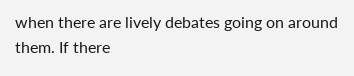when there are lively debates going on around them. If there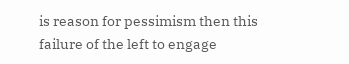is reason for pessimism then this failure of the left to engage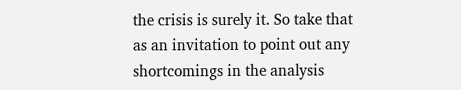the crisis is surely it. So take that as an invitation to point out any shortcomings in the analysis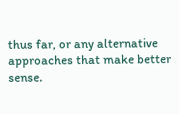thus far, or any alternative approaches that make better sense.